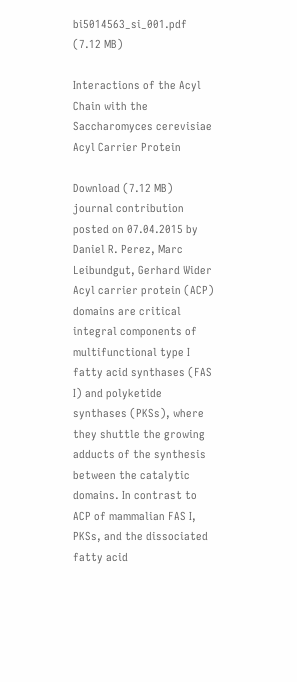bi5014563_si_001.pdf (7.12 MB)

Interactions of the Acyl Chain with the Saccharomyces cerevisiae Acyl Carrier Protein

Download (7.12 MB)
journal contribution
posted on 07.04.2015 by Daniel R. Perez, Marc Leibundgut, Gerhard Wider
Acyl carrier protein (ACP) domains are critical integral components of multifunctional type I fatty acid synthases (FAS I) and polyketide synthases (PKSs), where they shuttle the growing adducts of the synthesis between the catalytic domains. In contrast to ACP of mammalian FAS I, PKSs, and the dissociated fatty acid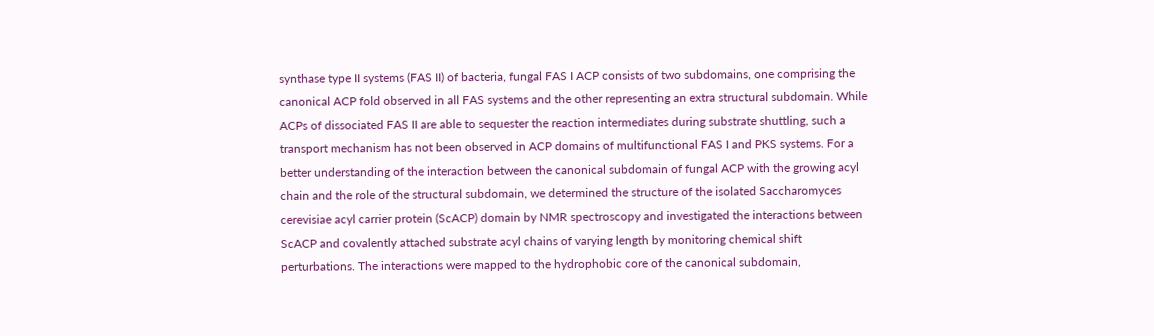synthase type II systems (FAS II) of bacteria, fungal FAS I ACP consists of two subdomains, one comprising the canonical ACP fold observed in all FAS systems and the other representing an extra structural subdomain. While ACPs of dissociated FAS II are able to sequester the reaction intermediates during substrate shuttling, such a transport mechanism has not been observed in ACP domains of multifunctional FAS I and PKS systems. For a better understanding of the interaction between the canonical subdomain of fungal ACP with the growing acyl chain and the role of the structural subdomain, we determined the structure of the isolated Saccharomyces cerevisiae acyl carrier protein (ScACP) domain by NMR spectroscopy and investigated the interactions between ScACP and covalently attached substrate acyl chains of varying length by monitoring chemical shift perturbations. The interactions were mapped to the hydrophobic core of the canonical subdomain,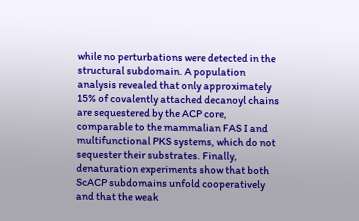while no perturbations were detected in the structural subdomain. A population analysis revealed that only approximately 15% of covalently attached decanoyl chains are sequestered by the ACP core, comparable to the mammalian FAS I and multifunctional PKS systems, which do not sequester their substrates. Finally, denaturation experiments show that both ScACP subdomains unfold cooperatively and that the weak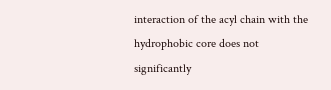interaction of the acyl chain with the hydrophobic core does not significantly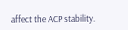affect the ACP stability.